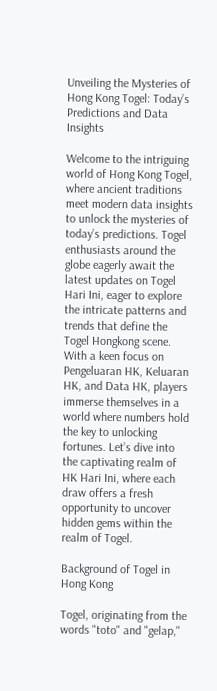Unveiling the Mysteries of Hong Kong Togel: Today’s Predictions and Data Insights

Welcome to the intriguing world of Hong Kong Togel, where ancient traditions meet modern data insights to unlock the mysteries of today’s predictions. Togel enthusiasts around the globe eagerly await the latest updates on Togel Hari Ini, eager to explore the intricate patterns and trends that define the Togel Hongkong scene. With a keen focus on Pengeluaran HK, Keluaran HK, and Data HK, players immerse themselves in a world where numbers hold the key to unlocking fortunes. Let’s dive into the captivating realm of HK Hari Ini, where each draw offers a fresh opportunity to uncover hidden gems within the realm of Togel.

Background of Togel in Hong Kong

Togel, originating from the words "toto" and "gelap,"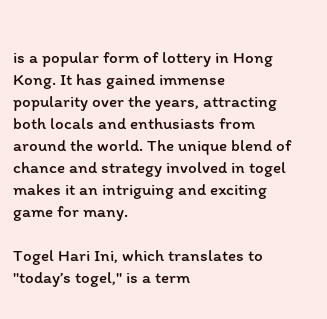is a popular form of lottery in Hong Kong. It has gained immense popularity over the years, attracting both locals and enthusiasts from around the world. The unique blend of chance and strategy involved in togel makes it an intriguing and exciting game for many.

Togel Hari Ini, which translates to "today’s togel," is a term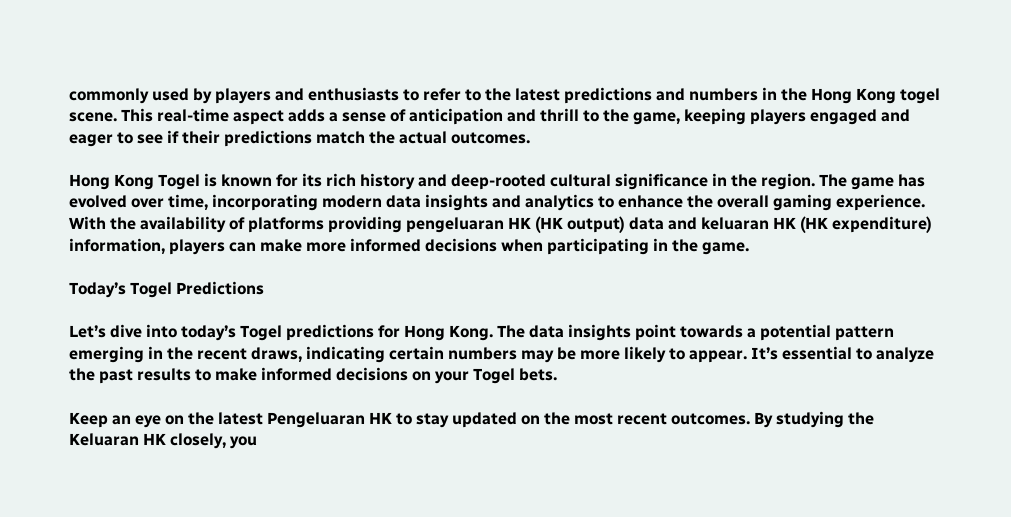commonly used by players and enthusiasts to refer to the latest predictions and numbers in the Hong Kong togel scene. This real-time aspect adds a sense of anticipation and thrill to the game, keeping players engaged and eager to see if their predictions match the actual outcomes.

Hong Kong Togel is known for its rich history and deep-rooted cultural significance in the region. The game has evolved over time, incorporating modern data insights and analytics to enhance the overall gaming experience. With the availability of platforms providing pengeluaran HK (HK output) data and keluaran HK (HK expenditure) information, players can make more informed decisions when participating in the game.

Today’s Togel Predictions

Let’s dive into today’s Togel predictions for Hong Kong. The data insights point towards a potential pattern emerging in the recent draws, indicating certain numbers may be more likely to appear. It’s essential to analyze the past results to make informed decisions on your Togel bets.

Keep an eye on the latest Pengeluaran HK to stay updated on the most recent outcomes. By studying the Keluaran HK closely, you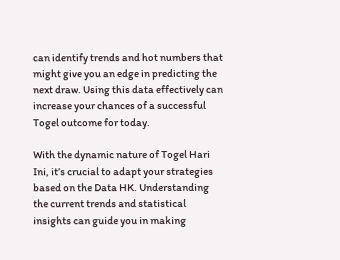can identify trends and hot numbers that might give you an edge in predicting the next draw. Using this data effectively can increase your chances of a successful Togel outcome for today.

With the dynamic nature of Togel Hari Ini, it’s crucial to adapt your strategies based on the Data HK. Understanding the current trends and statistical insights can guide you in making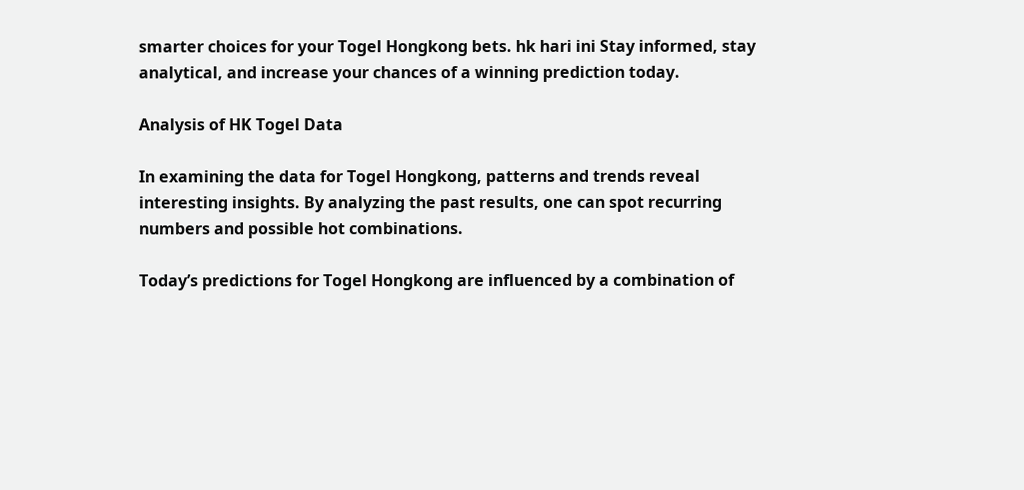smarter choices for your Togel Hongkong bets. hk hari ini Stay informed, stay analytical, and increase your chances of a winning prediction today.

Analysis of HK Togel Data

In examining the data for Togel Hongkong, patterns and trends reveal interesting insights. By analyzing the past results, one can spot recurring numbers and possible hot combinations.

Today’s predictions for Togel Hongkong are influenced by a combination of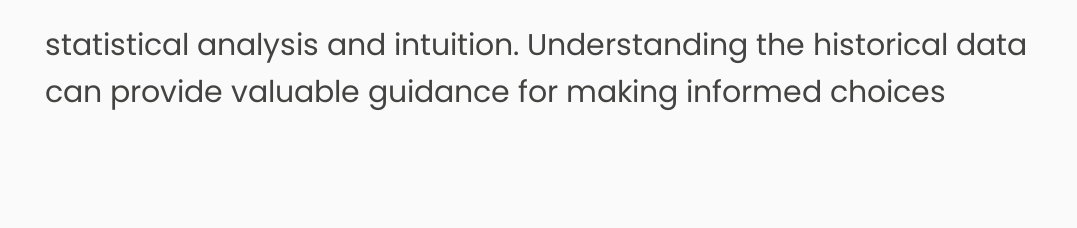statistical analysis and intuition. Understanding the historical data can provide valuable guidance for making informed choices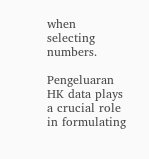when selecting numbers.

Pengeluaran HK data plays a crucial role in formulating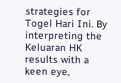strategies for Togel Hari Ini. By interpreting the Keluaran HK results with a keen eye,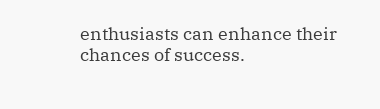enthusiasts can enhance their chances of success.